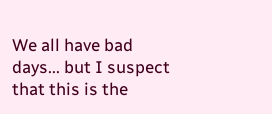We all have bad days... but I suspect that this is the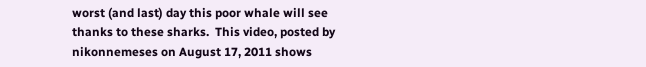worst (and last) day this poor whale will see thanks to these sharks.  This video, posted by nikonnemeses on August 17, 2011 shows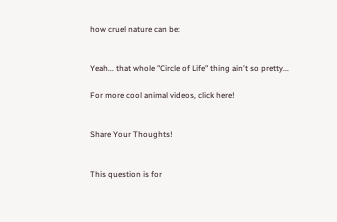how cruel nature can be:


Yeah... that whole "Circle of Life" thing ain't so pretty...

For more cool animal videos, click here!


Share Your Thoughts!


This question is for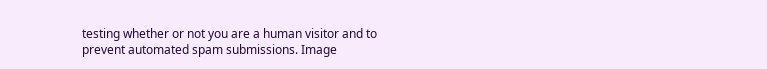testing whether or not you are a human visitor and to prevent automated spam submissions. Image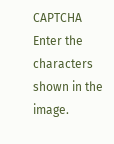CAPTCHA
Enter the characters shown in the image.